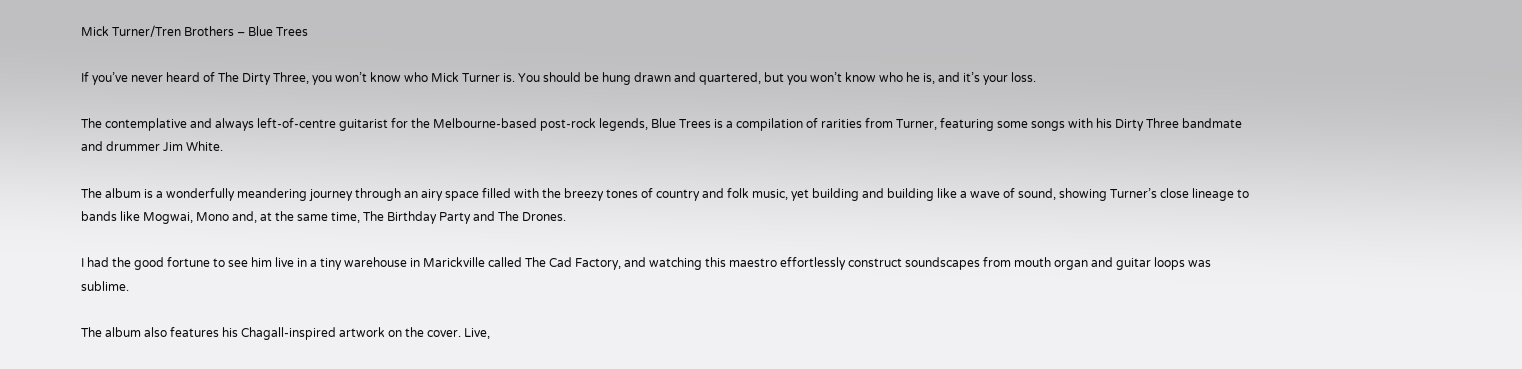Mick Turner/Tren Brothers – Blue Trees

If you’ve never heard of The Dirty Three, you won’t know who Mick Turner is. You should be hung drawn and quartered, but you won’t know who he is, and it’s your loss.

The contemplative and always left-of-centre guitarist for the Melbourne-based post-rock legends, Blue Trees is a compilation of rarities from Turner, featuring some songs with his Dirty Three bandmate and drummer Jim White.

The album is a wonderfully meandering journey through an airy space filled with the breezy tones of country and folk music, yet building and building like a wave of sound, showing Turner’s close lineage to bands like Mogwai, Mono and, at the same time, The Birthday Party and The Drones.

I had the good fortune to see him live in a tiny warehouse in Marickville called The Cad Factory, and watching this maestro effortlessly construct soundscapes from mouth organ and guitar loops was sublime.

The album also features his Chagall-inspired artwork on the cover. Live,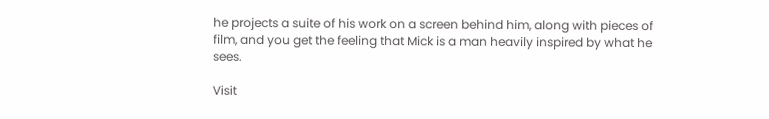he projects a suite of his work on a screen behind him, along with pieces of film, and you get the feeling that Mick is a man heavily inspired by what he sees.

Visit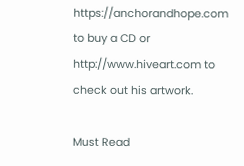https://anchorandhope.com to buy a CD or http://www.hiveart.com to check out his artwork.

Must Read